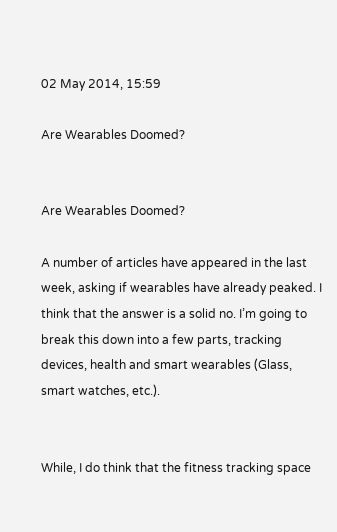02 May 2014, 15:59

Are Wearables Doomed?


Are Wearables Doomed?

A number of articles have appeared in the last week, asking if wearables have already peaked. I think that the answer is a solid no. I’m going to break this down into a few parts, tracking devices, health and smart wearables (Glass, smart watches, etc.).


While, I do think that the fitness tracking space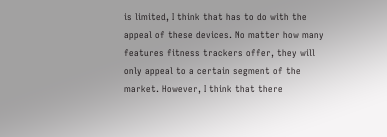is limited, I think that has to do with the appeal of these devices. No matter how many features fitness trackers offer, they will only appeal to a certain segment of the market. However, I think that there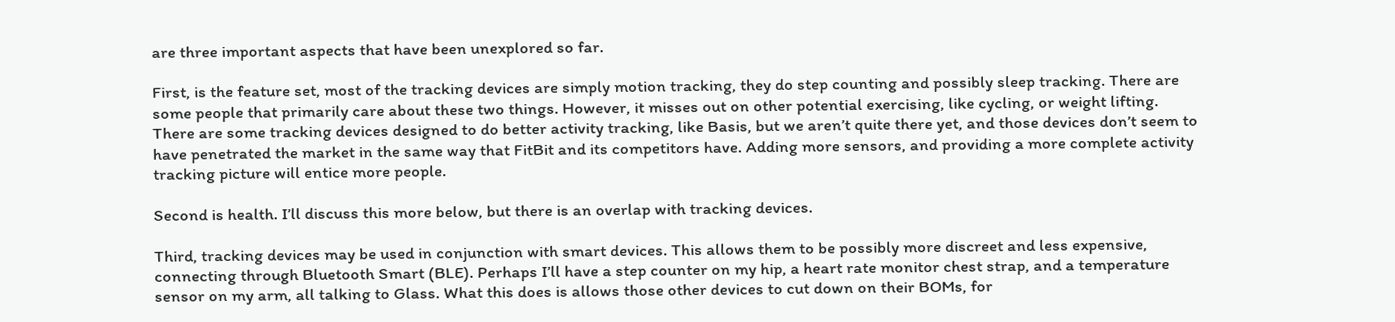are three important aspects that have been unexplored so far.

First, is the feature set, most of the tracking devices are simply motion tracking, they do step counting and possibly sleep tracking. There are some people that primarily care about these two things. However, it misses out on other potential exercising, like cycling, or weight lifting. There are some tracking devices designed to do better activity tracking, like Basis, but we aren’t quite there yet, and those devices don’t seem to have penetrated the market in the same way that FitBit and its competitors have. Adding more sensors, and providing a more complete activity tracking picture will entice more people.

Second is health. I’ll discuss this more below, but there is an overlap with tracking devices.

Third, tracking devices may be used in conjunction with smart devices. This allows them to be possibly more discreet and less expensive, connecting through Bluetooth Smart (BLE). Perhaps I’ll have a step counter on my hip, a heart rate monitor chest strap, and a temperature sensor on my arm, all talking to Glass. What this does is allows those other devices to cut down on their BOMs, for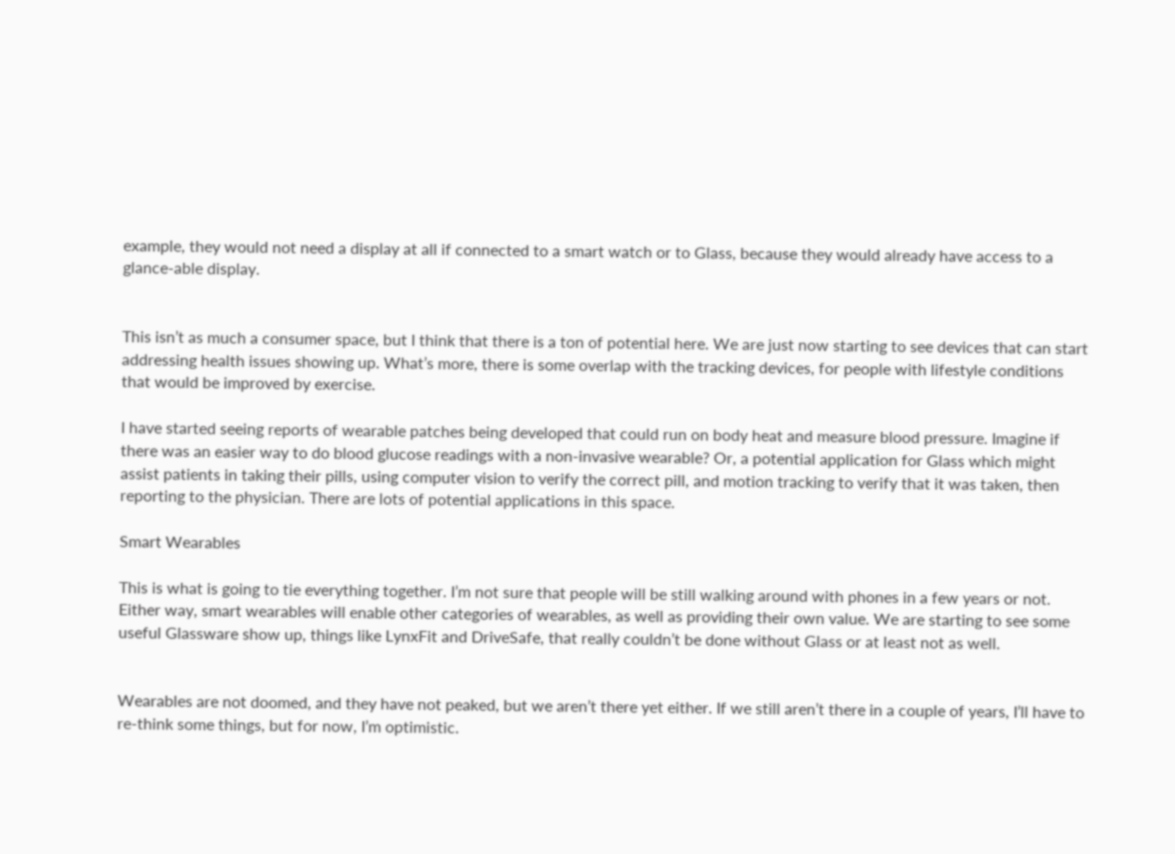example, they would not need a display at all if connected to a smart watch or to Glass, because they would already have access to a glance-able display.


This isn’t as much a consumer space, but I think that there is a ton of potential here. We are just now starting to see devices that can start addressing health issues showing up. What’s more, there is some overlap with the tracking devices, for people with lifestyle conditions that would be improved by exercise.

I have started seeing reports of wearable patches being developed that could run on body heat and measure blood pressure. Imagine if there was an easier way to do blood glucose readings with a non-invasive wearable? Or, a potential application for Glass which might assist patients in taking their pills, using computer vision to verify the correct pill, and motion tracking to verify that it was taken, then reporting to the physician. There are lots of potential applications in this space.

Smart Wearables

This is what is going to tie everything together. I’m not sure that people will be still walking around with phones in a few years or not. Either way, smart wearables will enable other categories of wearables, as well as providing their own value. We are starting to see some useful Glassware show up, things like LynxFit and DriveSafe, that really couldn’t be done without Glass or at least not as well.


Wearables are not doomed, and they have not peaked, but we aren’t there yet either. If we still aren’t there in a couple of years, I’ll have to re-think some things, but for now, I’m optimistic.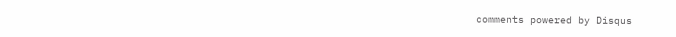comments powered by Disqus